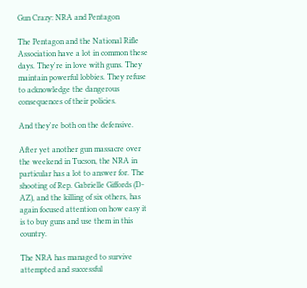Gun Crazy: NRA and Pentagon

The Pentagon and the National Rifle Association have a lot in common these days. They're in love with guns. They maintain powerful lobbies. They refuse to acknowledge the dangerous consequences of their policies.

And they're both on the defensive.

After yet another gun massacre over the weekend in Tucson, the NRA in particular has a lot to answer for. The shooting of Rep. Gabrielle Giffords (D-AZ), and the killing of six others, has again focused attention on how easy it is to buy guns and use them in this country.

The NRA has managed to survive attempted and successful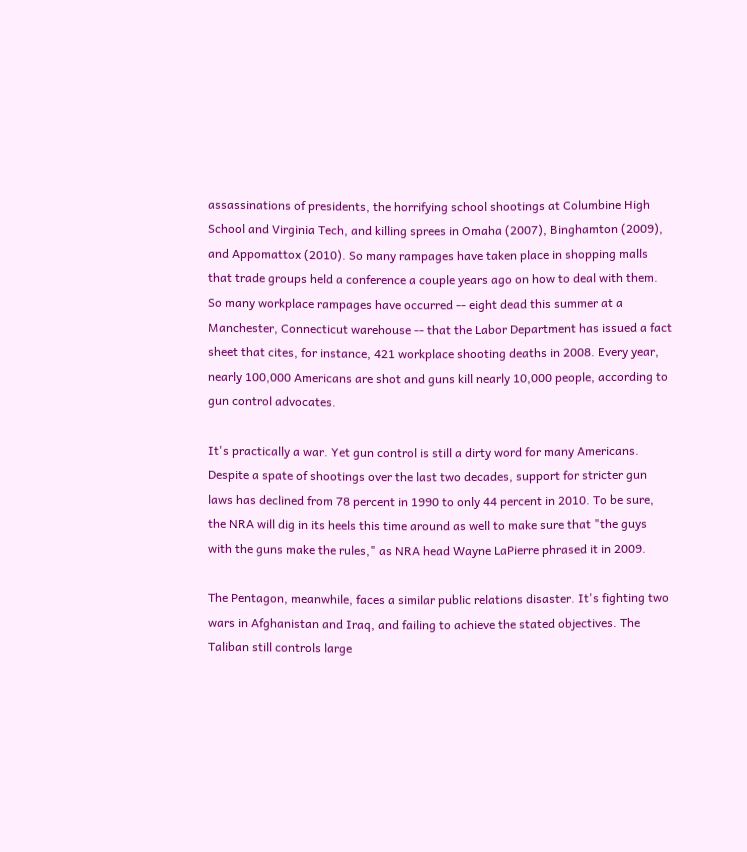assassinations of presidents, the horrifying school shootings at Columbine High School and Virginia Tech, and killing sprees in Omaha (2007), Binghamton (2009), and Appomattox (2010). So many rampages have taken place in shopping malls that trade groups held a conference a couple years ago on how to deal with them. So many workplace rampages have occurred -- eight dead this summer at a Manchester, Connecticut warehouse -- that the Labor Department has issued a fact sheet that cites, for instance, 421 workplace shooting deaths in 2008. Every year, nearly 100,000 Americans are shot and guns kill nearly 10,000 people, according to gun control advocates.

It's practically a war. Yet gun control is still a dirty word for many Americans. Despite a spate of shootings over the last two decades, support for stricter gun laws has declined from 78 percent in 1990 to only 44 percent in 2010. To be sure, the NRA will dig in its heels this time around as well to make sure that "the guys with the guns make the rules," as NRA head Wayne LaPierre phrased it in 2009.

The Pentagon, meanwhile, faces a similar public relations disaster. It's fighting two wars in Afghanistan and Iraq, and failing to achieve the stated objectives. The Taliban still controls large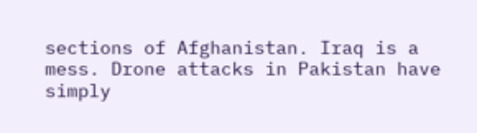sections of Afghanistan. Iraq is a mess. Drone attacks in Pakistan have simply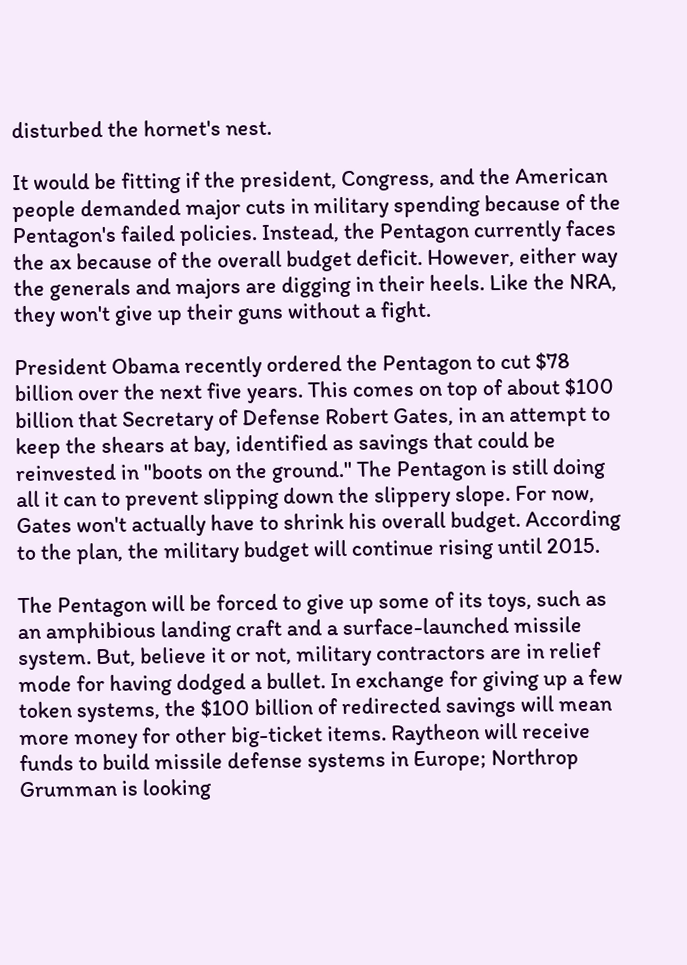disturbed the hornet's nest.

It would be fitting if the president, Congress, and the American people demanded major cuts in military spending because of the Pentagon's failed policies. Instead, the Pentagon currently faces the ax because of the overall budget deficit. However, either way the generals and majors are digging in their heels. Like the NRA, they won't give up their guns without a fight.

President Obama recently ordered the Pentagon to cut $78 billion over the next five years. This comes on top of about $100 billion that Secretary of Defense Robert Gates, in an attempt to keep the shears at bay, identified as savings that could be reinvested in "boots on the ground." The Pentagon is still doing all it can to prevent slipping down the slippery slope. For now, Gates won't actually have to shrink his overall budget. According to the plan, the military budget will continue rising until 2015.

The Pentagon will be forced to give up some of its toys, such as an amphibious landing craft and a surface-launched missile system. But, believe it or not, military contractors are in relief mode for having dodged a bullet. In exchange for giving up a few token systems, the $100 billion of redirected savings will mean more money for other big-ticket items. Raytheon will receive funds to build missile defense systems in Europe; Northrop Grumman is looking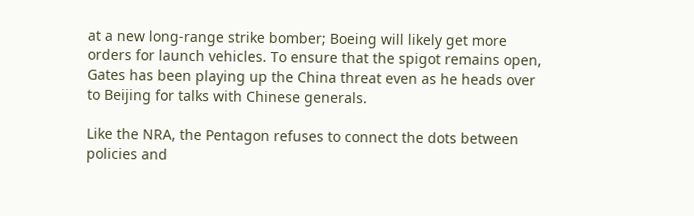at a new long-range strike bomber; Boeing will likely get more orders for launch vehicles. To ensure that the spigot remains open, Gates has been playing up the China threat even as he heads over to Beijing for talks with Chinese generals.

Like the NRA, the Pentagon refuses to connect the dots between policies and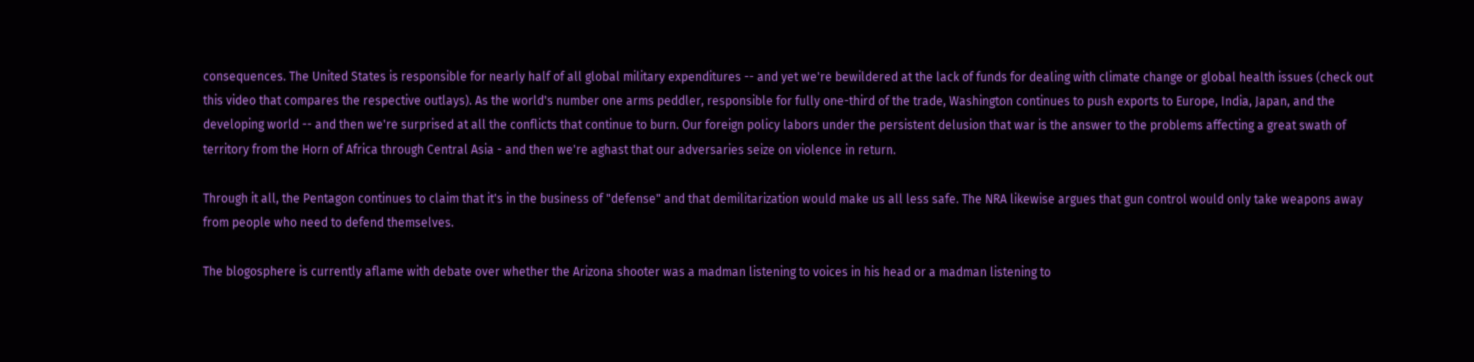consequences. The United States is responsible for nearly half of all global military expenditures -- and yet we're bewildered at the lack of funds for dealing with climate change or global health issues (check out this video that compares the respective outlays). As the world's number one arms peddler, responsible for fully one-third of the trade, Washington continues to push exports to Europe, India, Japan, and the developing world -- and then we're surprised at all the conflicts that continue to burn. Our foreign policy labors under the persistent delusion that war is the answer to the problems affecting a great swath of territory from the Horn of Africa through Central Asia - and then we're aghast that our adversaries seize on violence in return.

Through it all, the Pentagon continues to claim that it's in the business of "defense" and that demilitarization would make us all less safe. The NRA likewise argues that gun control would only take weapons away from people who need to defend themselves.

The blogosphere is currently aflame with debate over whether the Arizona shooter was a madman listening to voices in his head or a madman listening to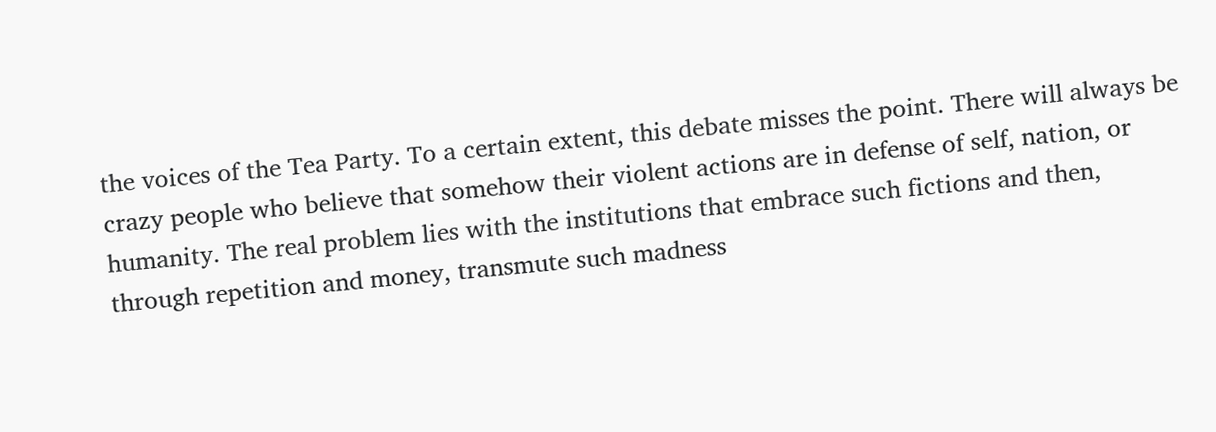the voices of the Tea Party. To a certain extent, this debate misses the point. There will always be crazy people who believe that somehow their violent actions are in defense of self, nation, or humanity. The real problem lies with the institutions that embrace such fictions and then, through repetition and money, transmute such madness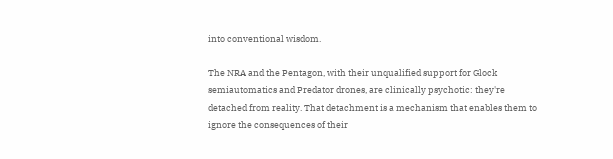into conventional wisdom.

The NRA and the Pentagon, with their unqualified support for Glock semiautomatics and Predator drones, are clinically psychotic: they're detached from reality. That detachment is a mechanism that enables them to ignore the consequences of their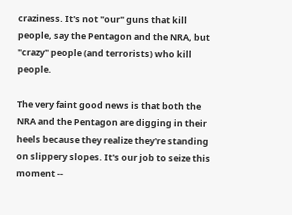craziness. It's not "our" guns that kill people, say the Pentagon and the NRA, but "crazy" people (and terrorists) who kill people.

The very faint good news is that both the NRA and the Pentagon are digging in their heels because they realize they're standing on slippery slopes. It's our job to seize this moment --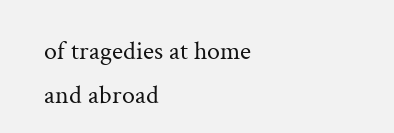of tragedies at home and abroad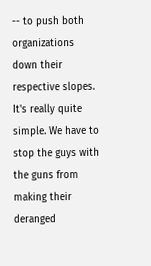-- to push both organizations down their respective slopes. It's really quite simple. We have to stop the guys with the guns from making their deranged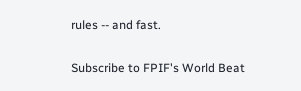rules -- and fast.

Subscribe to FPIF's World Beat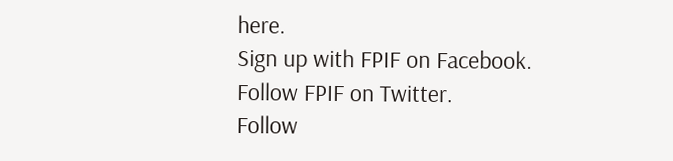here.
Sign up with FPIF on Facebook.
Follow FPIF on Twitter.
Follow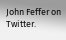John Feffer on Twitter.